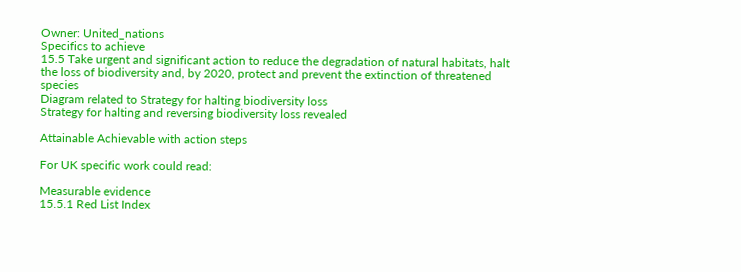Owner: United_nations
Specifics to achieve
15.5 Take urgent and significant action to reduce the degradation of natural habitats, halt the loss of biodiversity and, by 2020, protect and prevent the extinction of threatened species
Diagram related to Strategy for halting biodiversity loss
Strategy for halting and reversing biodiversity loss revealed

Attainable Achievable with action steps

For UK specific work could read:

Measurable evidence
15.5.1 Red List Index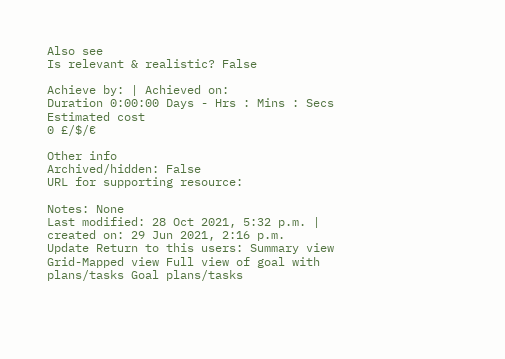Also see
Is relevant & realistic? False

Achieve by: | Achieved on:
Duration 0:00:00 Days - Hrs : Mins : Secs
Estimated cost
0 £/$/€

Other info
Archived/hidden: False
URL for supporting resource:

Notes: None
Last modified: 28 Oct 2021, 5:32 p.m. | created on: 29 Jun 2021, 2:16 p.m.
Update Return to this users: Summary view Grid-Mapped view Full view of goal with plans/tasks Goal plans/tasks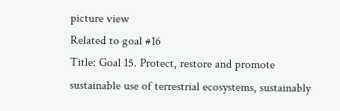picture view
Related to goal #16
Title: Goal 15. Protect, restore and promote sustainable use of terrestrial ecosystems, sustainably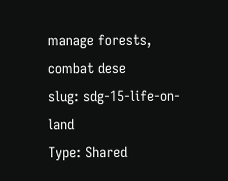manage forests, combat dese
slug: sdg-15-life-on-land
Type: Shared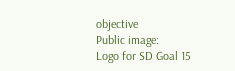objective
Public image:
Logo for SD Goal 15